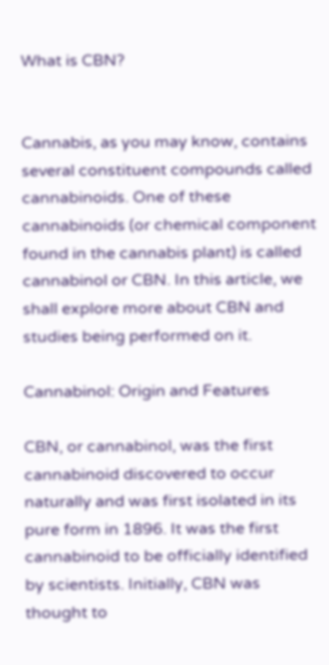What is CBN?


Cannabis, as you may know, contains several constituent compounds called cannabinoids. One of these cannabinoids (or chemical component found in the cannabis plant) is called cannabinol or CBN. In this article, we shall explore more about CBN and studies being performed on it.

Cannabinol: Origin and Features

CBN, or cannabinol, was the first cannabinoid discovered to occur naturally and was first isolated in its pure form in 1896. It was the first cannabinoid to be officially identified by scientists. Initially, CBN was thought to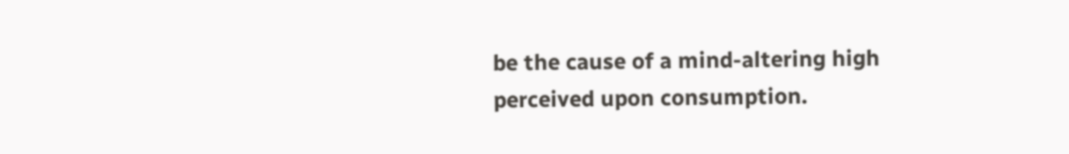be the cause of a mind-altering high perceived upon consumption.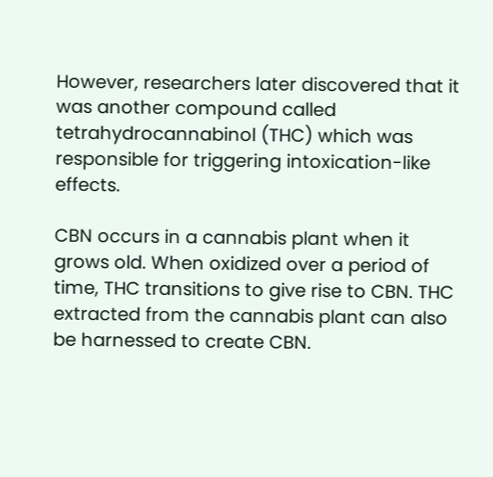However, researchers later discovered that it was another compound called tetrahydrocannabinol (THC) which was responsible for triggering intoxication-like effects.

CBN occurs in a cannabis plant when it grows old. When oxidized over a period of time, THC transitions to give rise to CBN. THC extracted from the cannabis plant can also be harnessed to create CBN.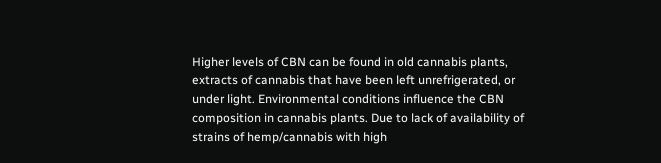Higher levels of CBN can be found in old cannabis plants, extracts of cannabis that have been left unrefrigerated, or under light. Environmental conditions influence the CBN composition in cannabis plants. Due to lack of availability of strains of hemp/cannabis with high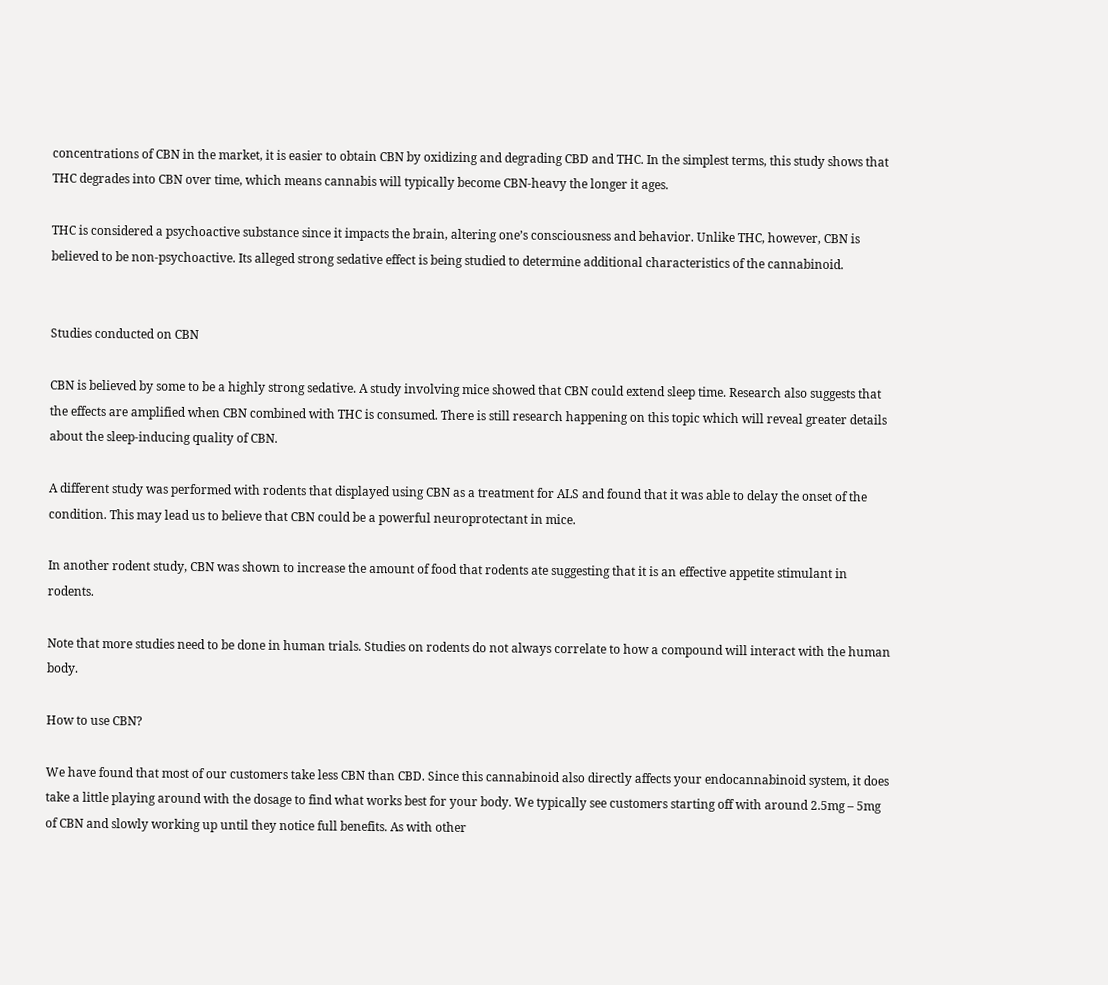concentrations of CBN in the market, it is easier to obtain CBN by oxidizing and degrading CBD and THC. In the simplest terms, this study shows that THC degrades into CBN over time, which means cannabis will typically become CBN-heavy the longer it ages.

THC is considered a psychoactive substance since it impacts the brain, altering one’s consciousness and behavior. Unlike THC, however, CBN is believed to be non-psychoactive. Its alleged strong sedative effect is being studied to determine additional characteristics of the cannabinoid.


Studies conducted on CBN

CBN is believed by some to be a highly strong sedative. A study involving mice showed that CBN could extend sleep time. Research also suggests that the effects are amplified when CBN combined with THC is consumed. There is still research happening on this topic which will reveal greater details about the sleep-inducing quality of CBN.

A different study was performed with rodents that displayed using CBN as a treatment for ALS and found that it was able to delay the onset of the condition. This may lead us to believe that CBN could be a powerful neuroprotectant in mice.

In another rodent study, CBN was shown to increase the amount of food that rodents ate suggesting that it is an effective appetite stimulant in rodents.

Note that more studies need to be done in human trials. Studies on rodents do not always correlate to how a compound will interact with the human body.

How to use CBN?

We have found that most of our customers take less CBN than CBD. Since this cannabinoid also directly affects your endocannabinoid system, it does take a little playing around with the dosage to find what works best for your body. We typically see customers starting off with around 2.5mg – 5mg of CBN and slowly working up until they notice full benefits. As with other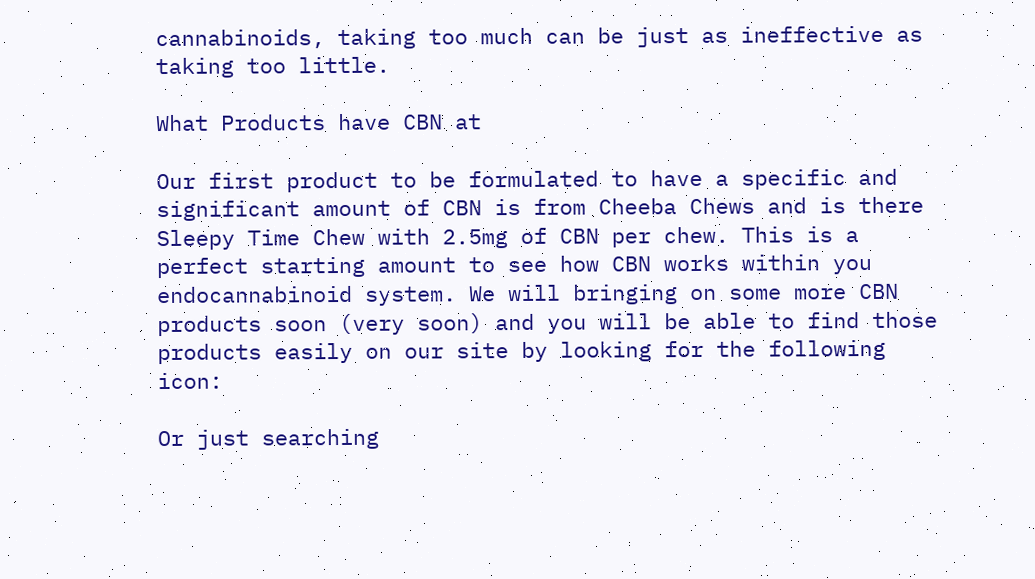cannabinoids, taking too much can be just as ineffective as taking too little.

What Products have CBN at

Our first product to be formulated to have a specific and significant amount of CBN is from Cheeba Chews and is there Sleepy Time Chew with 2.5mg of CBN per chew. This is a perfect starting amount to see how CBN works within you endocannabinoid system. We will bringing on some more CBN products soon (very soon) and you will be able to find those products easily on our site by looking for the following icon:

Or just searching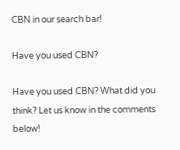CBN in our search bar!

Have you used CBN?

Have you used CBN? What did you think? Let us know in the comments below!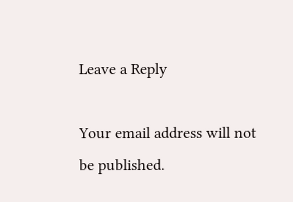Leave a Reply

Your email address will not be published.